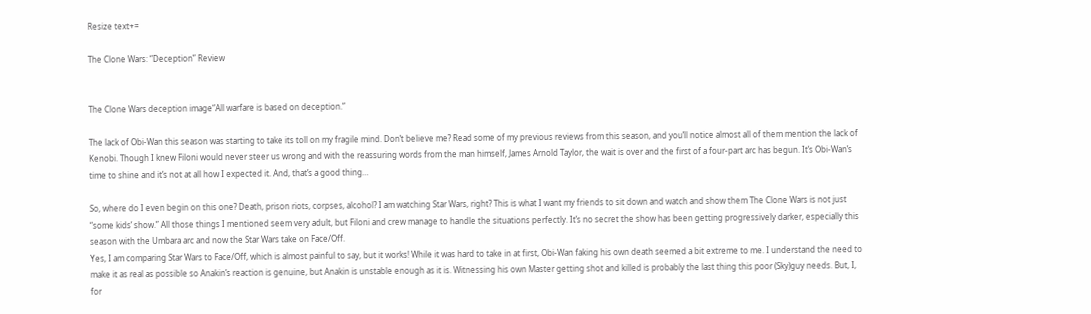Resize text+=

The Clone Wars: “Deception” Review


The Clone Wars deception image“All warfare is based on deception.”

The lack of Obi-Wan this season was starting to take its toll on my fragile mind. Don’t believe me? Read some of my previous reviews from this season, and you’ll notice almost all of them mention the lack of Kenobi. Though I knew Filoni would never steer us wrong and with the reassuring words from the man himself, James Arnold Taylor, the wait is over and the first of a four-part arc has begun. It’s Obi-Wan’s time to shine and it’s not at all how I expected it. And, that’s a good thing…

So, where do I even begin on this one? Death, prison riots, corpses, alcohol? I am watching Star Wars, right? This is what I want my friends to sit down and watch and show them The Clone Wars is not just “some kids’ show.” All those things I mentioned seem very adult, but Filoni and crew manage to handle the situations perfectly. It’s no secret the show has been getting progressively darker, especially this season with the Umbara arc and now the Star Wars take on Face/Off.
Yes, I am comparing Star Wars to Face/Off, which is almost painful to say, but it works! While it was hard to take in at first, Obi-Wan faking his own death seemed a bit extreme to me. I understand the need to make it as real as possible so Anakin’s reaction is genuine, but Anakin is unstable enough as it is. Witnessing his own Master getting shot and killed is probably the last thing this poor (Sky)guy needs. But, I, for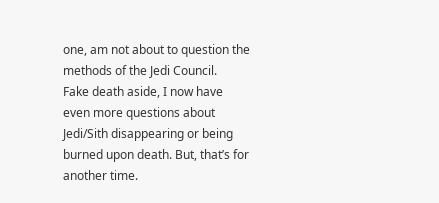one, am not about to question the methods of the Jedi Council.
Fake death aside, I now have even more questions about Jedi/Sith disappearing or being burned upon death. But, that’s for another time.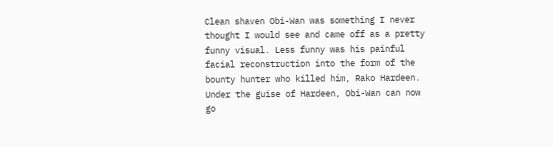Clean shaven Obi-Wan was something I never thought I would see and came off as a pretty funny visual. Less funny was his painful facial reconstruction into the form of the bounty hunter who killed him, Rako Hardeen. Under the guise of Hardeen, Obi-Wan can now go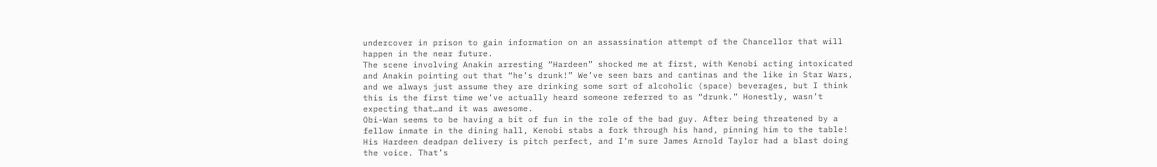undercover in prison to gain information on an assassination attempt of the Chancellor that will happen in the near future.
The scene involving Anakin arresting “Hardeen” shocked me at first, with Kenobi acting intoxicated and Anakin pointing out that “he’s drunk!” We’ve seen bars and cantinas and the like in Star Wars, and we always just assume they are drinking some sort of alcoholic (space) beverages, but I think this is the first time we’ve actually heard someone referred to as “drunk.” Honestly, wasn’t expecting that…and it was awesome.
Obi-Wan seems to be having a bit of fun in the role of the bad guy. After being threatened by a fellow inmate in the dining hall, Kenobi stabs a fork through his hand, pinning him to the table! His Hardeen deadpan delivery is pitch perfect, and I’m sure James Arnold Taylor had a blast doing the voice. That’s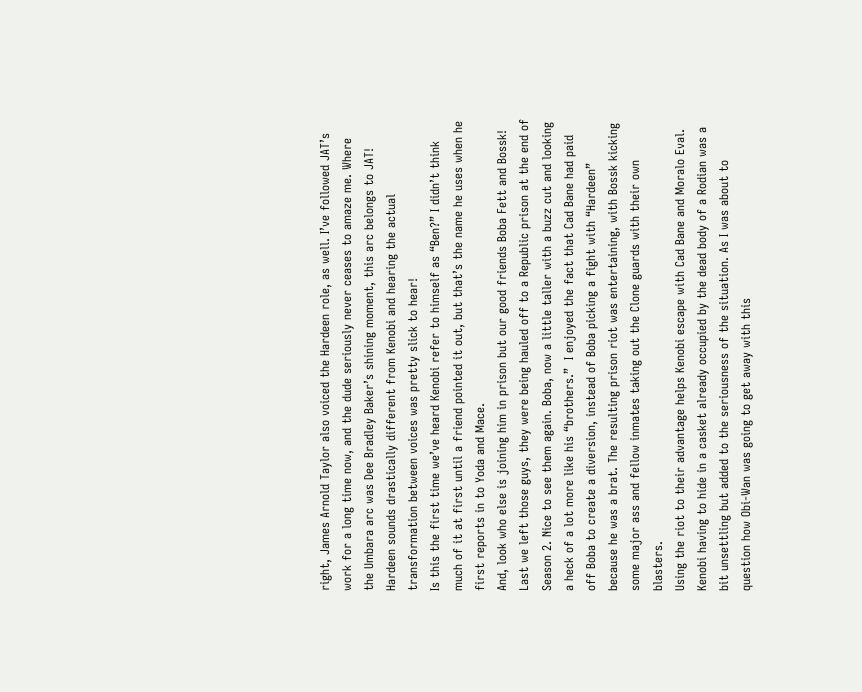right, James Arnold Taylor also voiced the Hardeen role, as well. I’ve followed JAT’s work for a long time now, and the dude seriously never ceases to amaze me. Where the Umbara arc was Dee Bradley Baker’s shining moment, this arc belongs to JAT! Hardeen sounds drastically different from Kenobi and hearing the actual transformation between voices was pretty slick to hear!
Is this the first time we’ve heard Kenobi refer to himself as “Ben?” I didn’t think much of it at first until a friend pointed it out, but that’s the name he uses when he first reports in to Yoda and Mace.
And, look who else is joining him in prison but our good friends Boba Fett and Bossk! Last we left those guys, they were being hauled off to a Republic prison at the end of Season 2. Nice to see them again. Boba, now a little taller with a buzz cut and looking a heck of a lot more like his “brothers.”  I enjoyed the fact that Cad Bane had paid off Boba to create a diversion, instead of Boba picking a fight with “Hardeen” because he was a brat. The resulting prison riot was entertaining, with Bossk kicking some major ass and fellow inmates taking out the Clone guards with their own blasters.
Using the riot to their advantage helps Kenobi escape with Cad Bane and Moralo Eval. Kenobi having to hide in a casket already occupied by the dead body of a Rodian was a bit unsettling but added to the seriousness of the situation. As I was about to question how Obi-Wan was going to get away with this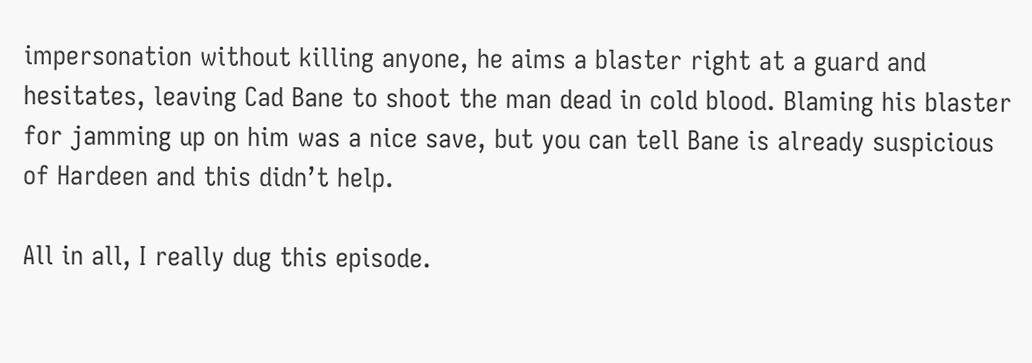impersonation without killing anyone, he aims a blaster right at a guard and hesitates, leaving Cad Bane to shoot the man dead in cold blood. Blaming his blaster for jamming up on him was a nice save, but you can tell Bane is already suspicious of Hardeen and this didn’t help.

All in all, I really dug this episode.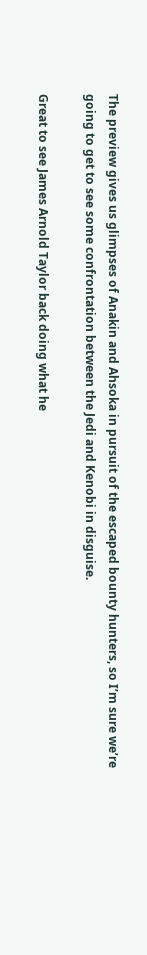The preview gives us glimpses of Anakin and Ahsoka in pursuit of the escaped bounty hunters, so I’m sure we’re going to get to see some confrontation between the Jedi and Kenobi in disguise.

Great to see James Arnold Taylor back doing what he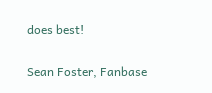does best!

Sean Foster, Fanbase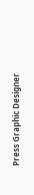Press Graphic Designer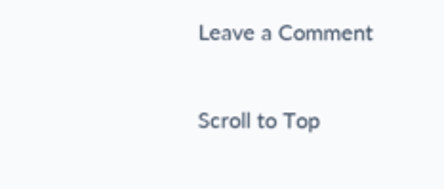Leave a Comment

Scroll to Top